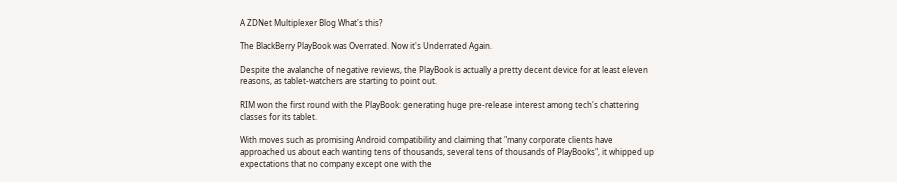A ZDNet Multiplexer Blog What's this?

The BlackBerry PlayBook was Overrated. Now it's Underrated Again.

Despite the avalanche of negative reviews, the PlayBook is actually a pretty decent device for at least eleven reasons, as tablet-watchers are starting to point out.

RIM won the first round with the PlayBook: generating huge pre-release interest among tech's chattering classes for its tablet.

With moves such as promising Android compatibility and claiming that "many corporate clients have approached us about each wanting tens of thousands, several tens of thousands of PlayBooks", it whipped up expectations that no company except one with the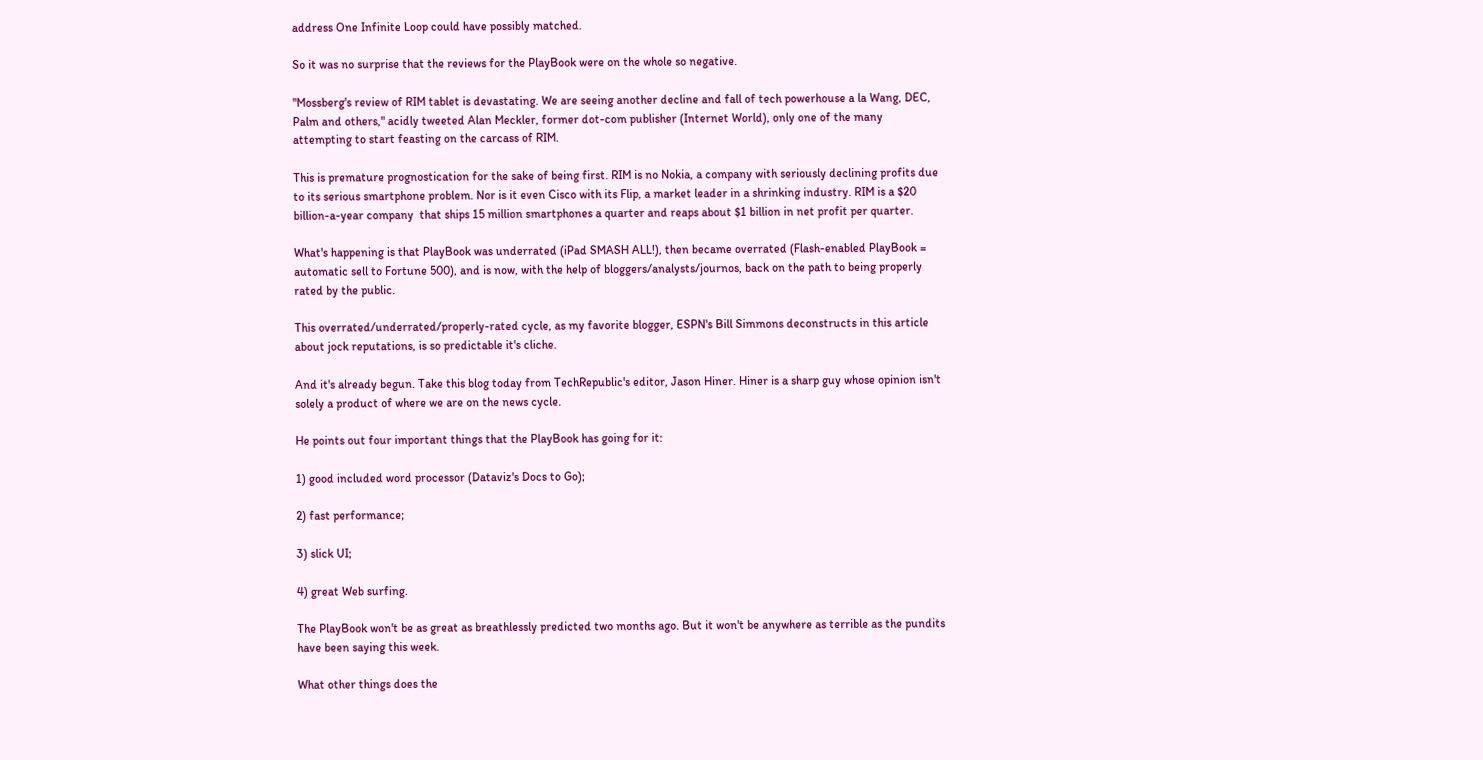address One Infinite Loop could have possibly matched.

So it was no surprise that the reviews for the PlayBook were on the whole so negative.

"Mossberg's review of RIM tablet is devastating. We are seeing another decline and fall of tech powerhouse a la Wang, DEC, Palm and others," acidly tweeted Alan Meckler, former dot-com publisher (Internet World), only one of the many attempting to start feasting on the carcass of RIM.

This is premature prognostication for the sake of being first. RIM is no Nokia, a company with seriously declining profits due to its serious smartphone problem. Nor is it even Cisco with its Flip, a market leader in a shrinking industry. RIM is a $20 billion-a-year company  that ships 15 million smartphones a quarter and reaps about $1 billion in net profit per quarter.

What's happening is that PlayBook was underrated (iPad SMASH ALL!), then became overrated (Flash-enabled PlayBook = automatic sell to Fortune 500), and is now, with the help of bloggers/analysts/journos, back on the path to being properly rated by the public.

This overrated/underrated/properly-rated cycle, as my favorite blogger, ESPN's Bill Simmons deconstructs in this article about jock reputations, is so predictable it's cliche.

And it's already begun. Take this blog today from TechRepublic's editor, Jason Hiner. Hiner is a sharp guy whose opinion isn't solely a product of where we are on the news cycle.

He points out four important things that the PlayBook has going for it:

1) good included word processor (Dataviz's Docs to Go);

2) fast performance;

3) slick UI;

4) great Web surfing.

The PlayBook won't be as great as breathlessly predicted two months ago. But it won't be anywhere as terrible as the pundits have been saying this week.

What other things does the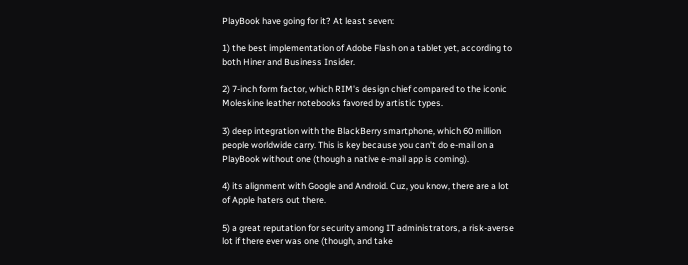PlayBook have going for it? At least seven:

1) the best implementation of Adobe Flash on a tablet yet, according to both Hiner and Business Insider.

2) 7-inch form factor, which RIM's design chief compared to the iconic Moleskine leather notebooks favored by artistic types.

3) deep integration with the BlackBerry smartphone, which 60 million people worldwide carry. This is key because you can't do e-mail on a PlayBook without one (though a native e-mail app is coming).

4) its alignment with Google and Android. Cuz, you know, there are a lot of Apple haters out there.

5) a great reputation for security among IT administrators, a risk-averse lot if there ever was one (though, and take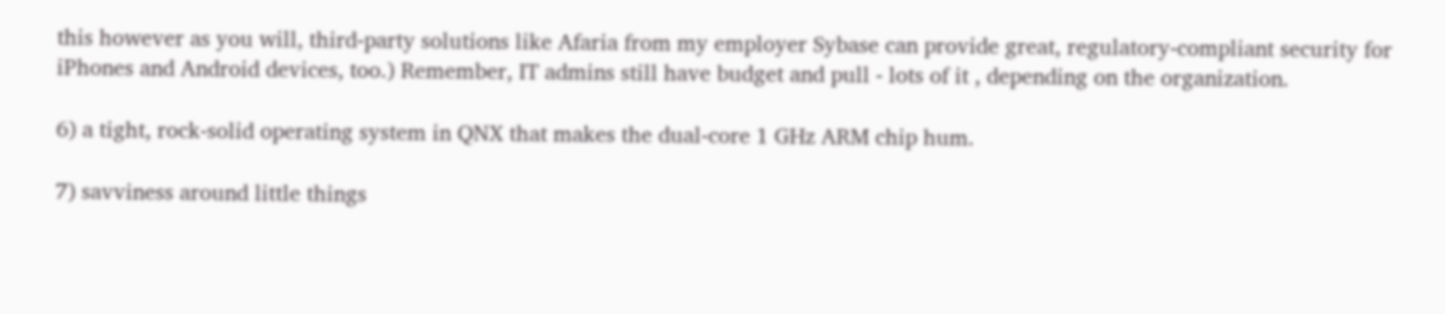this however as you will, third-party solutions like Afaria from my employer Sybase can provide great, regulatory-compliant security for iPhones and Android devices, too.) Remember, IT admins still have budget and pull - lots of it , depending on the organization.

6) a tight, rock-solid operating system in QNX that makes the dual-core 1 GHz ARM chip hum.

7) savviness around little things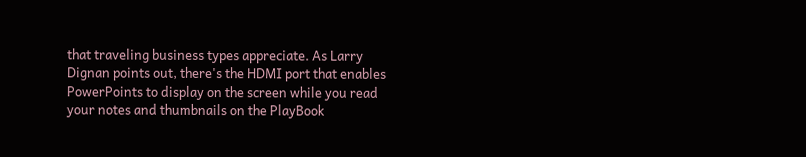that traveling business types appreciate. As Larry Dignan points out, there's the HDMI port that enables PowerPoints to display on the screen while you read your notes and thumbnails on the PlayBook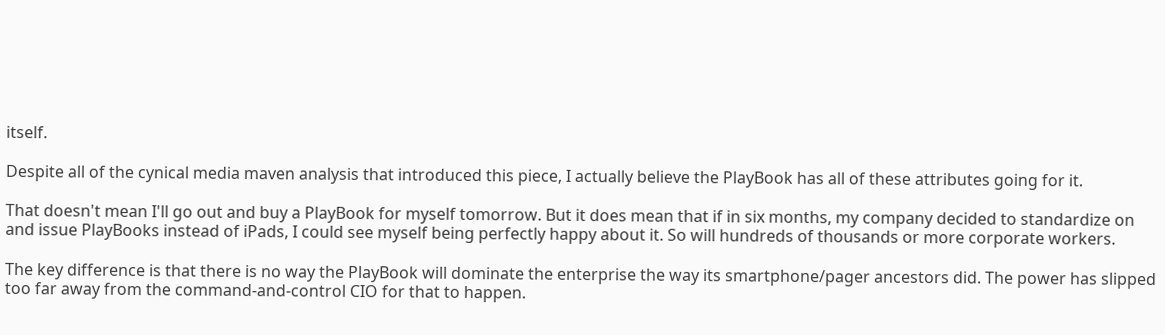itself.

Despite all of the cynical media maven analysis that introduced this piece, I actually believe the PlayBook has all of these attributes going for it.

That doesn't mean I'll go out and buy a PlayBook for myself tomorrow. But it does mean that if in six months, my company decided to standardize on and issue PlayBooks instead of iPads, I could see myself being perfectly happy about it. So will hundreds of thousands or more corporate workers.

The key difference is that there is no way the PlayBook will dominate the enterprise the way its smartphone/pager ancestors did. The power has slipped too far away from the command-and-control CIO for that to happen.